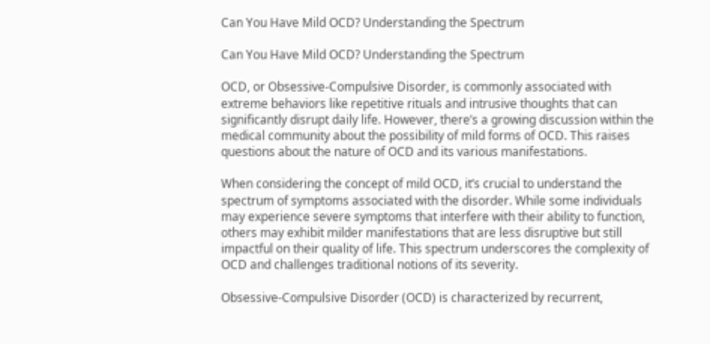Can You Have Mild OCD? Understanding the Spectrum

Can You Have Mild OCD? Understanding the Spectrum

OCD, or Obsessive-Compulsive Disorder, is commonly associated with extreme behaviors like repetitive rituals and intrusive thoughts that can significantly disrupt daily life. However, there’s a growing discussion within the medical community about the possibility of mild forms of OCD. This raises questions about the nature of OCD and its various manifestations.

When considering the concept of mild OCD, it’s crucial to understand the spectrum of symptoms associated with the disorder. While some individuals may experience severe symptoms that interfere with their ability to function, others may exhibit milder manifestations that are less disruptive but still impactful on their quality of life. This spectrum underscores the complexity of OCD and challenges traditional notions of its severity.

Obsessive-Compulsive Disorder (OCD) is characterized by recurrent,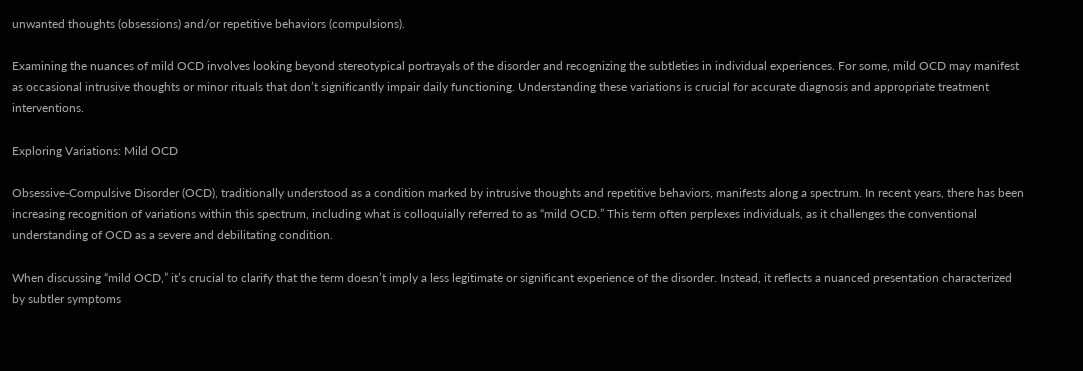unwanted thoughts (obsessions) and/or repetitive behaviors (compulsions).

Examining the nuances of mild OCD involves looking beyond stereotypical portrayals of the disorder and recognizing the subtleties in individual experiences. For some, mild OCD may manifest as occasional intrusive thoughts or minor rituals that don’t significantly impair daily functioning. Understanding these variations is crucial for accurate diagnosis and appropriate treatment interventions.

Exploring Variations: Mild OCD

Obsessive-Compulsive Disorder (OCD), traditionally understood as a condition marked by intrusive thoughts and repetitive behaviors, manifests along a spectrum. In recent years, there has been increasing recognition of variations within this spectrum, including what is colloquially referred to as “mild OCD.” This term often perplexes individuals, as it challenges the conventional understanding of OCD as a severe and debilitating condition.

When discussing “mild OCD,” it’s crucial to clarify that the term doesn’t imply a less legitimate or significant experience of the disorder. Instead, it reflects a nuanced presentation characterized by subtler symptoms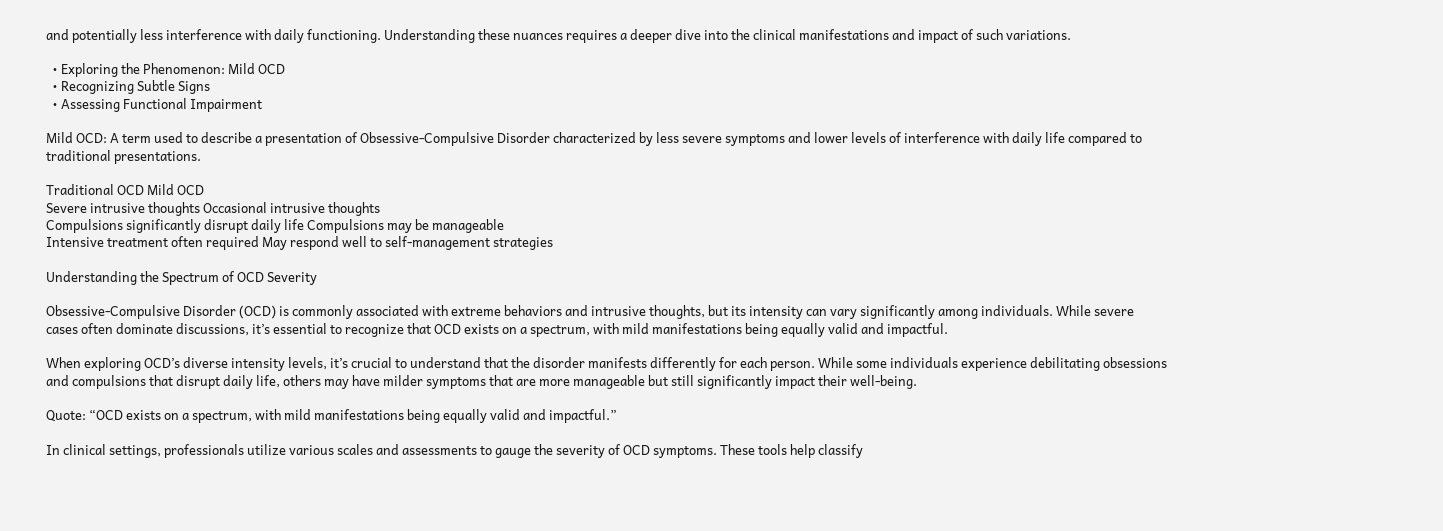and potentially less interference with daily functioning. Understanding these nuances requires a deeper dive into the clinical manifestations and impact of such variations.

  • Exploring the Phenomenon: Mild OCD
  • Recognizing Subtle Signs
  • Assessing Functional Impairment

Mild OCD: A term used to describe a presentation of Obsessive-Compulsive Disorder characterized by less severe symptoms and lower levels of interference with daily life compared to traditional presentations.

Traditional OCD Mild OCD
Severe intrusive thoughts Occasional intrusive thoughts
Compulsions significantly disrupt daily life Compulsions may be manageable
Intensive treatment often required May respond well to self-management strategies

Understanding the Spectrum of OCD Severity

Obsessive-Compulsive Disorder (OCD) is commonly associated with extreme behaviors and intrusive thoughts, but its intensity can vary significantly among individuals. While severe cases often dominate discussions, it’s essential to recognize that OCD exists on a spectrum, with mild manifestations being equally valid and impactful.

When exploring OCD’s diverse intensity levels, it’s crucial to understand that the disorder manifests differently for each person. While some individuals experience debilitating obsessions and compulsions that disrupt daily life, others may have milder symptoms that are more manageable but still significantly impact their well-being.

Quote: “OCD exists on a spectrum, with mild manifestations being equally valid and impactful.”

In clinical settings, professionals utilize various scales and assessments to gauge the severity of OCD symptoms. These tools help classify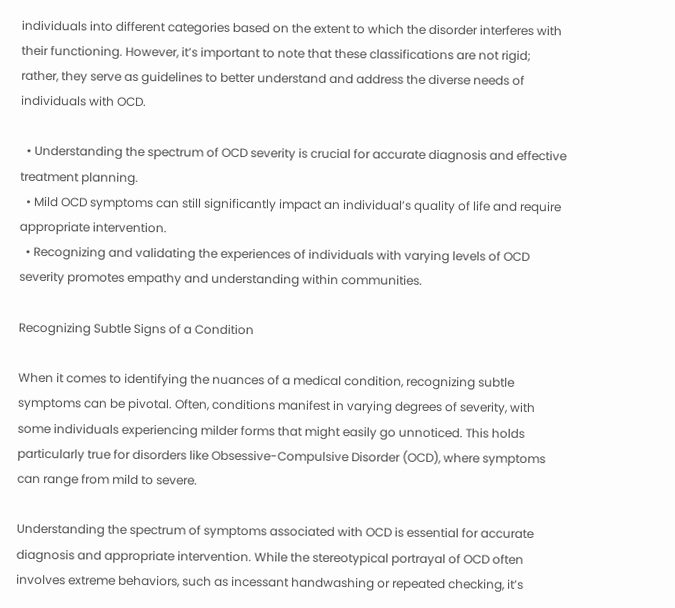individuals into different categories based on the extent to which the disorder interferes with their functioning. However, it’s important to note that these classifications are not rigid; rather, they serve as guidelines to better understand and address the diverse needs of individuals with OCD.

  • Understanding the spectrum of OCD severity is crucial for accurate diagnosis and effective treatment planning.
  • Mild OCD symptoms can still significantly impact an individual’s quality of life and require appropriate intervention.
  • Recognizing and validating the experiences of individuals with varying levels of OCD severity promotes empathy and understanding within communities.

Recognizing Subtle Signs of a Condition

When it comes to identifying the nuances of a medical condition, recognizing subtle symptoms can be pivotal. Often, conditions manifest in varying degrees of severity, with some individuals experiencing milder forms that might easily go unnoticed. This holds particularly true for disorders like Obsessive-Compulsive Disorder (OCD), where symptoms can range from mild to severe.

Understanding the spectrum of symptoms associated with OCD is essential for accurate diagnosis and appropriate intervention. While the stereotypical portrayal of OCD often involves extreme behaviors, such as incessant handwashing or repeated checking, it’s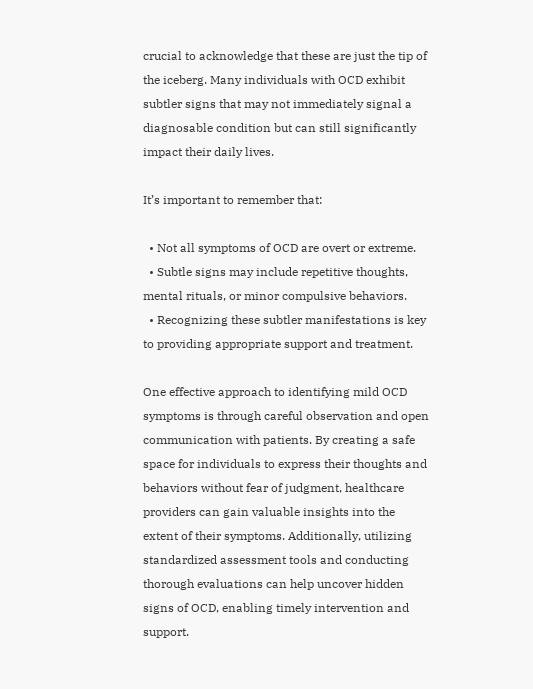crucial to acknowledge that these are just the tip of the iceberg. Many individuals with OCD exhibit subtler signs that may not immediately signal a diagnosable condition but can still significantly impact their daily lives.

It’s important to remember that:

  • Not all symptoms of OCD are overt or extreme.
  • Subtle signs may include repetitive thoughts, mental rituals, or minor compulsive behaviors.
  • Recognizing these subtler manifestations is key to providing appropriate support and treatment.

One effective approach to identifying mild OCD symptoms is through careful observation and open communication with patients. By creating a safe space for individuals to express their thoughts and behaviors without fear of judgment, healthcare providers can gain valuable insights into the extent of their symptoms. Additionally, utilizing standardized assessment tools and conducting thorough evaluations can help uncover hidden signs of OCD, enabling timely intervention and support.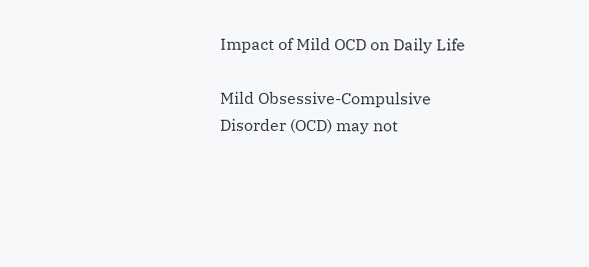Impact of Mild OCD on Daily Life

Mild Obsessive-Compulsive Disorder (OCD) may not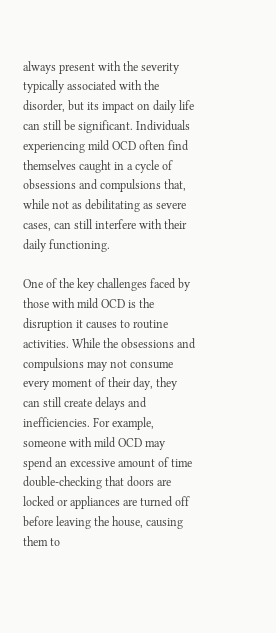always present with the severity typically associated with the disorder, but its impact on daily life can still be significant. Individuals experiencing mild OCD often find themselves caught in a cycle of obsessions and compulsions that, while not as debilitating as severe cases, can still interfere with their daily functioning.

One of the key challenges faced by those with mild OCD is the disruption it causes to routine activities. While the obsessions and compulsions may not consume every moment of their day, they can still create delays and inefficiencies. For example, someone with mild OCD may spend an excessive amount of time double-checking that doors are locked or appliances are turned off before leaving the house, causing them to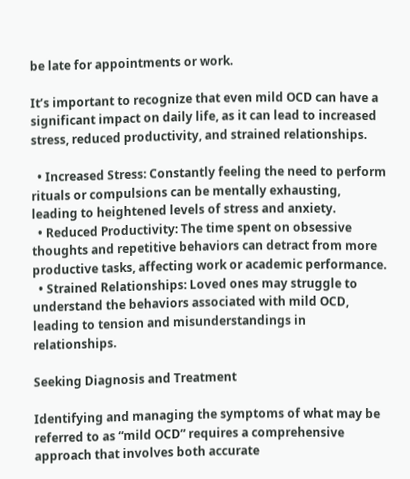be late for appointments or work.

It’s important to recognize that even mild OCD can have a significant impact on daily life, as it can lead to increased stress, reduced productivity, and strained relationships.

  • Increased Stress: Constantly feeling the need to perform rituals or compulsions can be mentally exhausting, leading to heightened levels of stress and anxiety.
  • Reduced Productivity: The time spent on obsessive thoughts and repetitive behaviors can detract from more productive tasks, affecting work or academic performance.
  • Strained Relationships: Loved ones may struggle to understand the behaviors associated with mild OCD, leading to tension and misunderstandings in relationships.

Seeking Diagnosis and Treatment

Identifying and managing the symptoms of what may be referred to as “mild OCD” requires a comprehensive approach that involves both accurate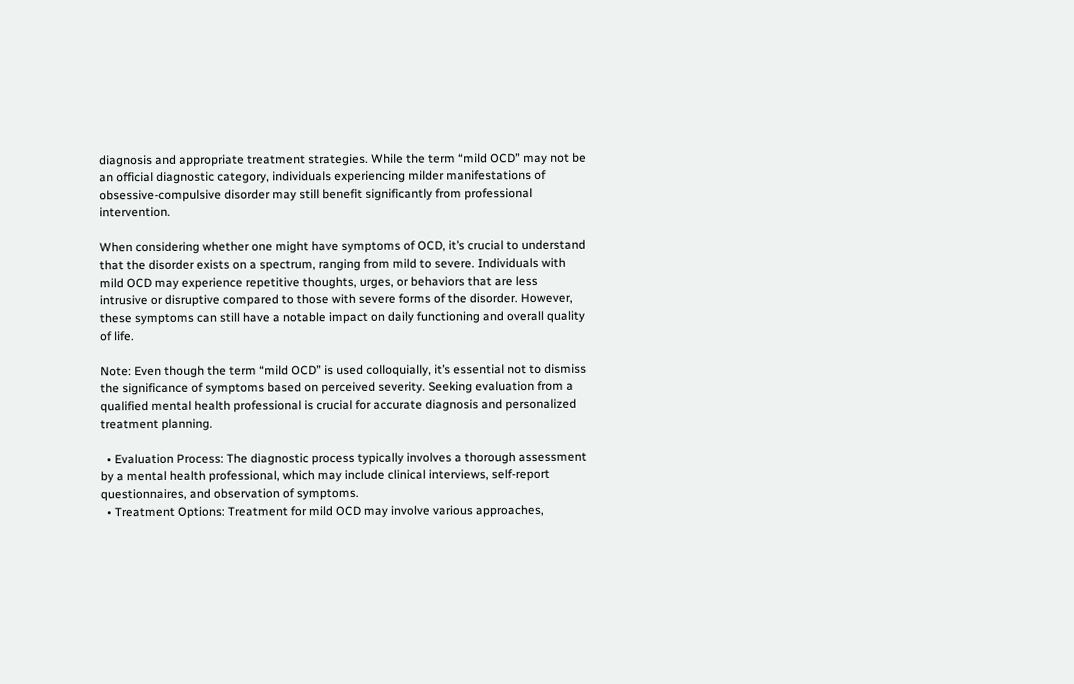diagnosis and appropriate treatment strategies. While the term “mild OCD” may not be an official diagnostic category, individuals experiencing milder manifestations of obsessive-compulsive disorder may still benefit significantly from professional intervention.

When considering whether one might have symptoms of OCD, it’s crucial to understand that the disorder exists on a spectrum, ranging from mild to severe. Individuals with mild OCD may experience repetitive thoughts, urges, or behaviors that are less intrusive or disruptive compared to those with severe forms of the disorder. However, these symptoms can still have a notable impact on daily functioning and overall quality of life.

Note: Even though the term “mild OCD” is used colloquially, it’s essential not to dismiss the significance of symptoms based on perceived severity. Seeking evaluation from a qualified mental health professional is crucial for accurate diagnosis and personalized treatment planning.

  • Evaluation Process: The diagnostic process typically involves a thorough assessment by a mental health professional, which may include clinical interviews, self-report questionnaires, and observation of symptoms.
  • Treatment Options: Treatment for mild OCD may involve various approaches,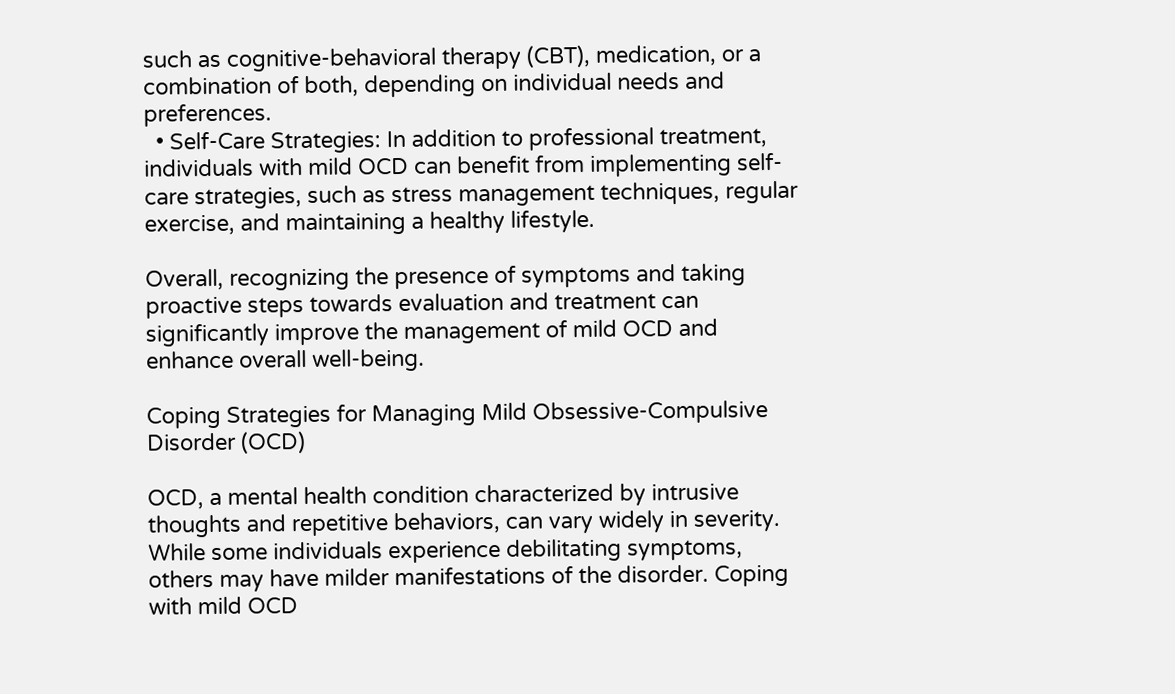such as cognitive-behavioral therapy (CBT), medication, or a combination of both, depending on individual needs and preferences.
  • Self-Care Strategies: In addition to professional treatment, individuals with mild OCD can benefit from implementing self-care strategies, such as stress management techniques, regular exercise, and maintaining a healthy lifestyle.

Overall, recognizing the presence of symptoms and taking proactive steps towards evaluation and treatment can significantly improve the management of mild OCD and enhance overall well-being.

Coping Strategies for Managing Mild Obsessive-Compulsive Disorder (OCD)

OCD, a mental health condition characterized by intrusive thoughts and repetitive behaviors, can vary widely in severity. While some individuals experience debilitating symptoms, others may have milder manifestations of the disorder. Coping with mild OCD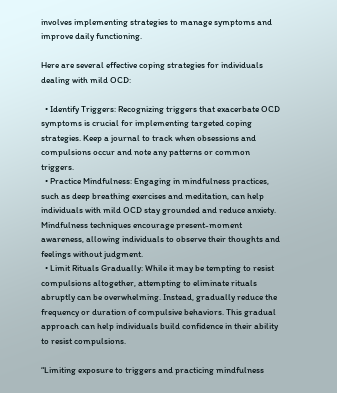involves implementing strategies to manage symptoms and improve daily functioning.

Here are several effective coping strategies for individuals dealing with mild OCD:

  • Identify Triggers: Recognizing triggers that exacerbate OCD symptoms is crucial for implementing targeted coping strategies. Keep a journal to track when obsessions and compulsions occur and note any patterns or common triggers.
  • Practice Mindfulness: Engaging in mindfulness practices, such as deep breathing exercises and meditation, can help individuals with mild OCD stay grounded and reduce anxiety. Mindfulness techniques encourage present-moment awareness, allowing individuals to observe their thoughts and feelings without judgment.
  • Limit Rituals Gradually: While it may be tempting to resist compulsions altogether, attempting to eliminate rituals abruptly can be overwhelming. Instead, gradually reduce the frequency or duration of compulsive behaviors. This gradual approach can help individuals build confidence in their ability to resist compulsions.

“Limiting exposure to triggers and practicing mindfulness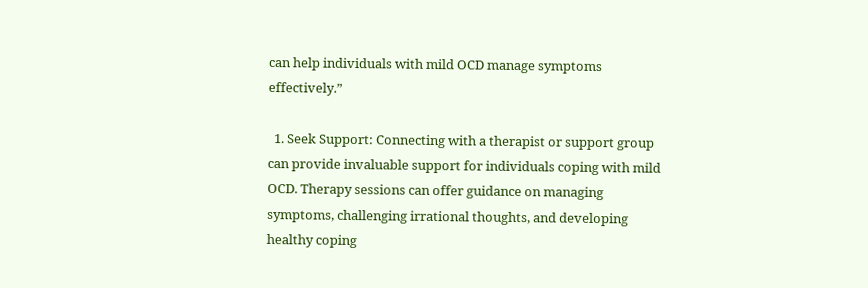can help individuals with mild OCD manage symptoms effectively.”

  1. Seek Support: Connecting with a therapist or support group can provide invaluable support for individuals coping with mild OCD. Therapy sessions can offer guidance on managing symptoms, challenging irrational thoughts, and developing healthy coping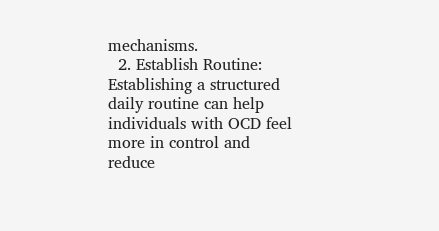mechanisms.
  2. Establish Routine: Establishing a structured daily routine can help individuals with OCD feel more in control and reduce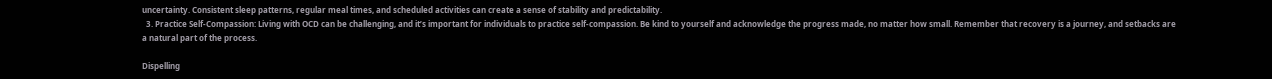uncertainty. Consistent sleep patterns, regular meal times, and scheduled activities can create a sense of stability and predictability.
  3. Practice Self-Compassion: Living with OCD can be challenging, and it’s important for individuals to practice self-compassion. Be kind to yourself and acknowledge the progress made, no matter how small. Remember that recovery is a journey, and setbacks are a natural part of the process.

Dispelling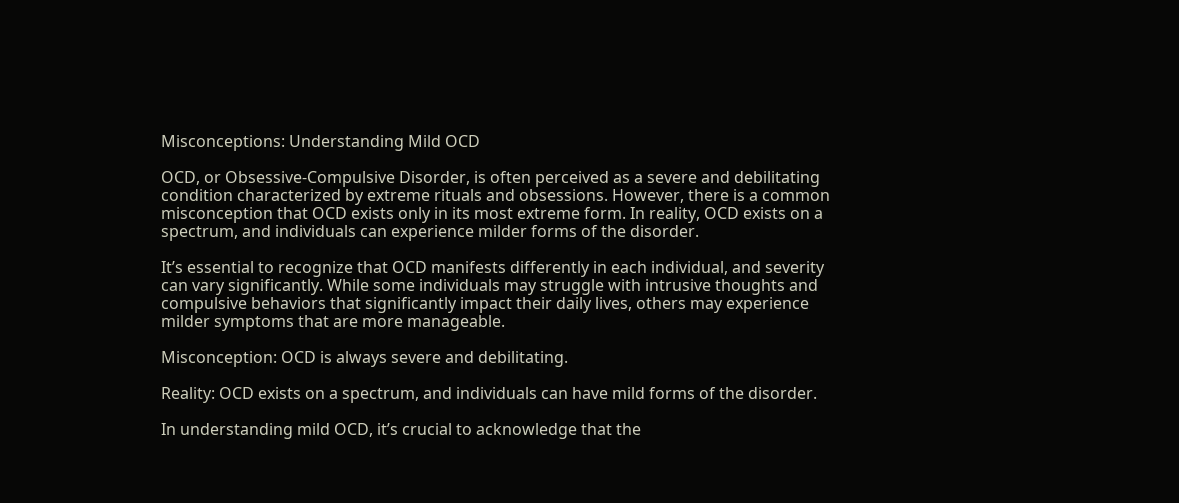Misconceptions: Understanding Mild OCD

OCD, or Obsessive-Compulsive Disorder, is often perceived as a severe and debilitating condition characterized by extreme rituals and obsessions. However, there is a common misconception that OCD exists only in its most extreme form. In reality, OCD exists on a spectrum, and individuals can experience milder forms of the disorder.

It’s essential to recognize that OCD manifests differently in each individual, and severity can vary significantly. While some individuals may struggle with intrusive thoughts and compulsive behaviors that significantly impact their daily lives, others may experience milder symptoms that are more manageable.

Misconception: OCD is always severe and debilitating.

Reality: OCD exists on a spectrum, and individuals can have mild forms of the disorder.

In understanding mild OCD, it’s crucial to acknowledge that the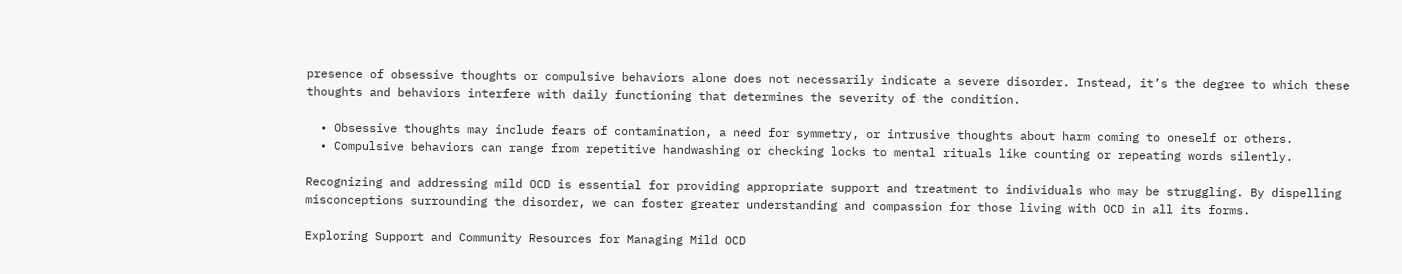presence of obsessive thoughts or compulsive behaviors alone does not necessarily indicate a severe disorder. Instead, it’s the degree to which these thoughts and behaviors interfere with daily functioning that determines the severity of the condition.

  • Obsessive thoughts may include fears of contamination, a need for symmetry, or intrusive thoughts about harm coming to oneself or others.
  • Compulsive behaviors can range from repetitive handwashing or checking locks to mental rituals like counting or repeating words silently.

Recognizing and addressing mild OCD is essential for providing appropriate support and treatment to individuals who may be struggling. By dispelling misconceptions surrounding the disorder, we can foster greater understanding and compassion for those living with OCD in all its forms.

Exploring Support and Community Resources for Managing Mild OCD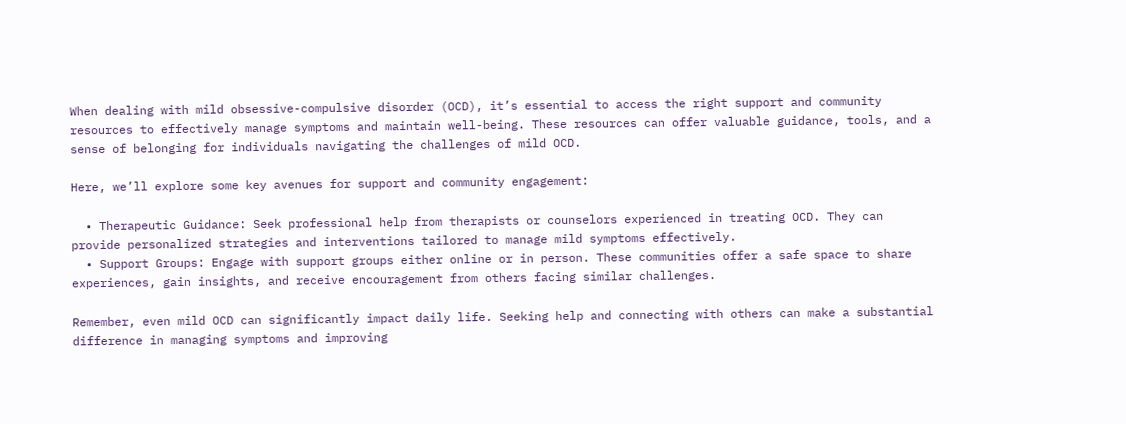When dealing with mild obsessive-compulsive disorder (OCD), it’s essential to access the right support and community resources to effectively manage symptoms and maintain well-being. These resources can offer valuable guidance, tools, and a sense of belonging for individuals navigating the challenges of mild OCD.

Here, we’ll explore some key avenues for support and community engagement:

  • Therapeutic Guidance: Seek professional help from therapists or counselors experienced in treating OCD. They can provide personalized strategies and interventions tailored to manage mild symptoms effectively.
  • Support Groups: Engage with support groups either online or in person. These communities offer a safe space to share experiences, gain insights, and receive encouragement from others facing similar challenges.

Remember, even mild OCD can significantly impact daily life. Seeking help and connecting with others can make a substantial difference in managing symptoms and improving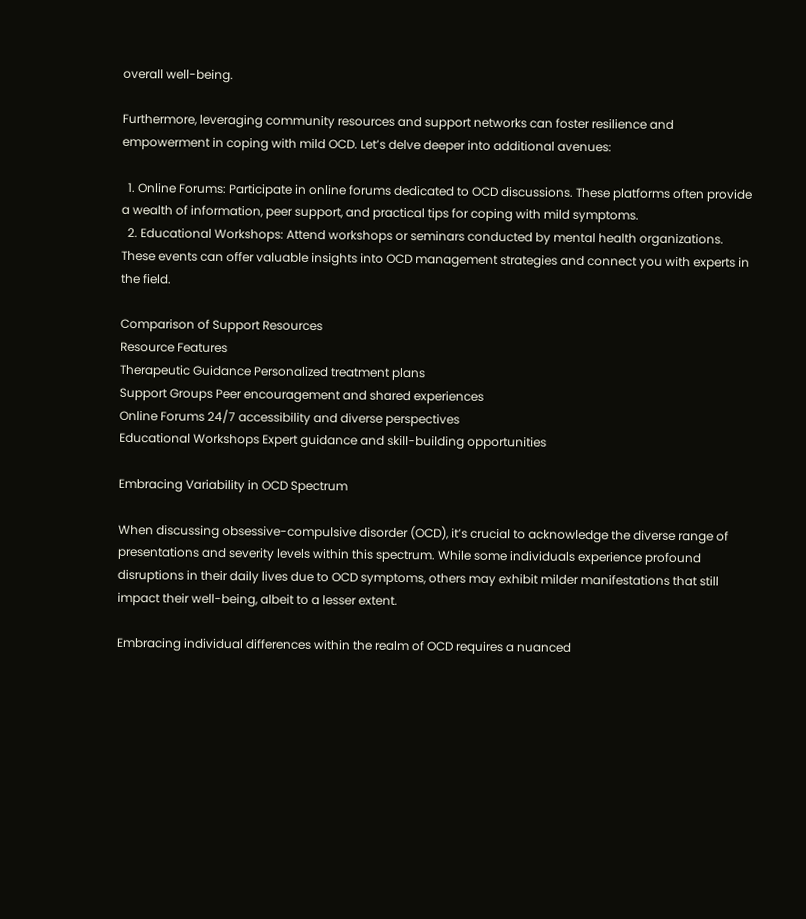overall well-being.

Furthermore, leveraging community resources and support networks can foster resilience and empowerment in coping with mild OCD. Let’s delve deeper into additional avenues:

  1. Online Forums: Participate in online forums dedicated to OCD discussions. These platforms often provide a wealth of information, peer support, and practical tips for coping with mild symptoms.
  2. Educational Workshops: Attend workshops or seminars conducted by mental health organizations. These events can offer valuable insights into OCD management strategies and connect you with experts in the field.

Comparison of Support Resources
Resource Features
Therapeutic Guidance Personalized treatment plans
Support Groups Peer encouragement and shared experiences
Online Forums 24/7 accessibility and diverse perspectives
Educational Workshops Expert guidance and skill-building opportunities

Embracing Variability in OCD Spectrum

When discussing obsessive-compulsive disorder (OCD), it’s crucial to acknowledge the diverse range of presentations and severity levels within this spectrum. While some individuals experience profound disruptions in their daily lives due to OCD symptoms, others may exhibit milder manifestations that still impact their well-being, albeit to a lesser extent.

Embracing individual differences within the realm of OCD requires a nuanced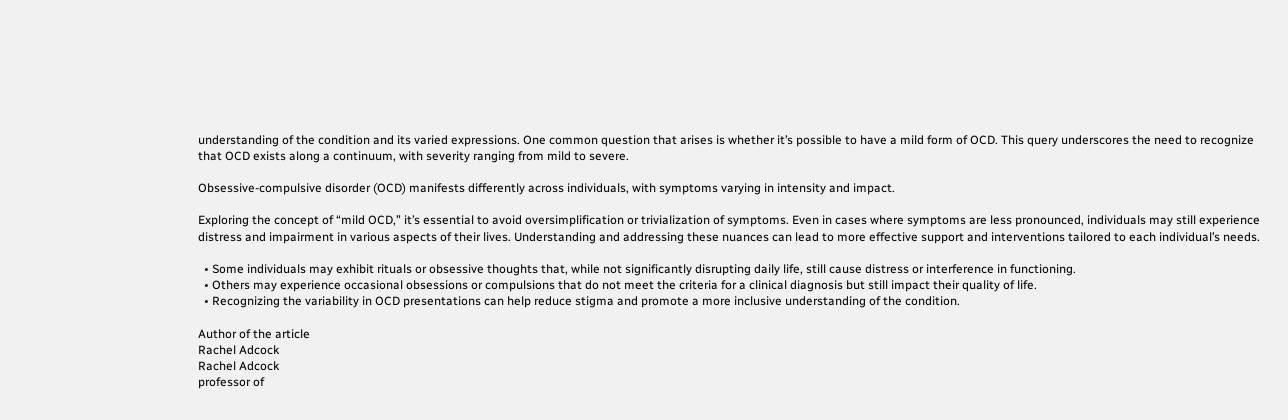understanding of the condition and its varied expressions. One common question that arises is whether it’s possible to have a mild form of OCD. This query underscores the need to recognize that OCD exists along a continuum, with severity ranging from mild to severe.

Obsessive-compulsive disorder (OCD) manifests differently across individuals, with symptoms varying in intensity and impact.

Exploring the concept of “mild OCD,” it’s essential to avoid oversimplification or trivialization of symptoms. Even in cases where symptoms are less pronounced, individuals may still experience distress and impairment in various aspects of their lives. Understanding and addressing these nuances can lead to more effective support and interventions tailored to each individual’s needs.

  • Some individuals may exhibit rituals or obsessive thoughts that, while not significantly disrupting daily life, still cause distress or interference in functioning.
  • Others may experience occasional obsessions or compulsions that do not meet the criteria for a clinical diagnosis but still impact their quality of life.
  • Recognizing the variability in OCD presentations can help reduce stigma and promote a more inclusive understanding of the condition.

Author of the article
Rachel Adcock
Rachel Adcock
professor of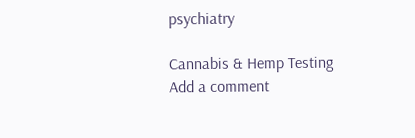psychiatry

Cannabis & Hemp Testing
Add a comment